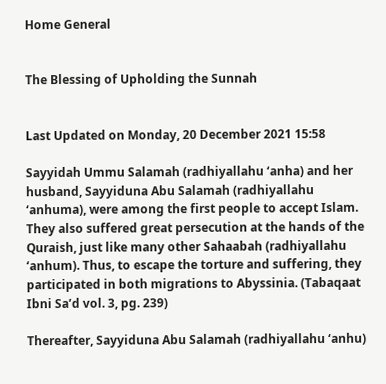Home General


The Blessing of Upholding the Sunnah


Last Updated on Monday, 20 December 2021 15:58

Sayyidah Ummu Salamah (radhiyallahu ‘anha) and her husband, Sayyiduna Abu Salamah (radhiyallahu ‘anhuma), were among the first people to accept Islam. They also suffered great persecution at the hands of the Quraish, just like many other Sahaabah (radhiyallahu ‘anhum). Thus, to escape the torture and suffering, they participated in both migrations to Abyssinia. (Tabaqaat Ibni Sa’d vol. 3, pg. 239)

Thereafter, Sayyiduna Abu Salamah (radhiyallahu ‘anhu)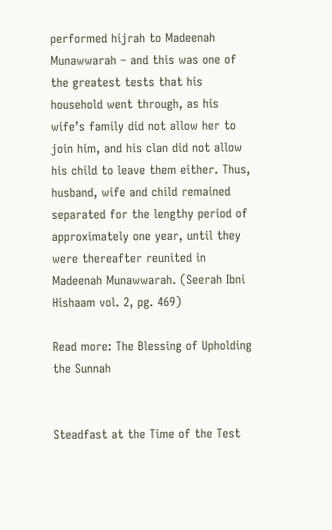performed hijrah to Madeenah Munawwarah – and this was one of the greatest tests that his household went through, as his wife’s family did not allow her to join him, and his clan did not allow his child to leave them either. Thus, husband, wife and child remained separated for the lengthy period of approximately one year, until they were thereafter reunited in Madeenah Munawwarah. (Seerah Ibni Hishaam vol. 2, pg. 469)

Read more: The Blessing of Upholding the Sunnah


Steadfast at the Time of the Test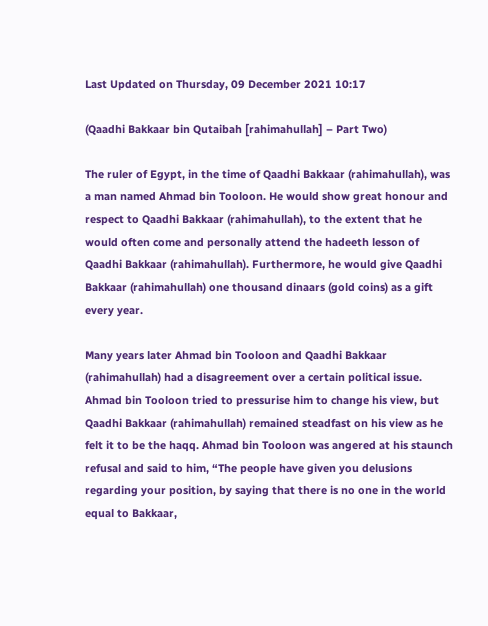Last Updated on Thursday, 09 December 2021 10:17

(Qaadhi Bakkaar bin Qutaibah [rahimahullah] – Part Two)

The ruler of Egypt, in the time of Qaadhi Bakkaar (rahimahullah), was a man named Ahmad bin Tooloon. He would show great honour and respect to Qaadhi Bakkaar (rahimahullah), to the extent that he would often come and personally attend the hadeeth lesson of Qaadhi Bakkaar (rahimahullah). Furthermore, he would give Qaadhi Bakkaar (rahimahullah) one thousand dinaars (gold coins) as a gift every year.

Many years later Ahmad bin Tooloon and Qaadhi Bakkaar (rahimahullah) had a disagreement over a certain political issue. Ahmad bin Tooloon tried to pressurise him to change his view, but Qaadhi Bakkaar (rahimahullah) remained steadfast on his view as he felt it to be the haqq. Ahmad bin Tooloon was angered at his staunch refusal and said to him, “The people have given you delusions regarding your position, by saying that there is no one in the world equal to Bakkaar,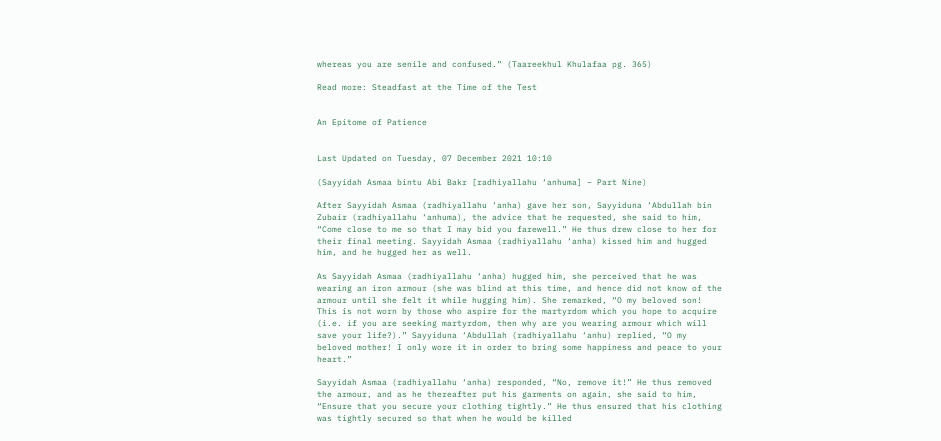whereas you are senile and confused.” (Taareekhul Khulafaa pg. 365)

Read more: Steadfast at the Time of the Test


An Epitome of Patience


Last Updated on Tuesday, 07 December 2021 10:10

(Sayyidah Asmaa bintu Abi Bakr [radhiyallahu ‘anhuma] – Part Nine)

After Sayyidah Asmaa (radhiyallahu ‘anha) gave her son, Sayyiduna ‘Abdullah bin Zubair (radhiyallahu ‘anhuma), the advice that he requested, she said to him, “Come close to me so that I may bid you farewell.” He thus drew close to her for their final meeting. Sayyidah Asmaa (radhiyallahu ‘anha) kissed him and hugged him, and he hugged her as well.

As Sayyidah Asmaa (radhiyallahu ‘anha) hugged him, she perceived that he was wearing an iron armour (she was blind at this time, and hence did not know of the armour until she felt it while hugging him). She remarked, “O my beloved son! This is not worn by those who aspire for the martyrdom which you hope to acquire (i.e. if you are seeking martyrdom, then why are you wearing armour which will save your life?).” Sayyiduna ‘Abdullah (radhiyallahu ‘anhu) replied, “O my beloved mother! I only wore it in order to bring some happiness and peace to your heart.”

Sayyidah Asmaa (radhiyallahu ‘anha) responded, “No, remove it!” He thus removed the armour, and as he thereafter put his garments on again, she said to him, “Ensure that you secure your clothing tightly.” He thus ensured that his clothing was tightly secured so that when he would be killed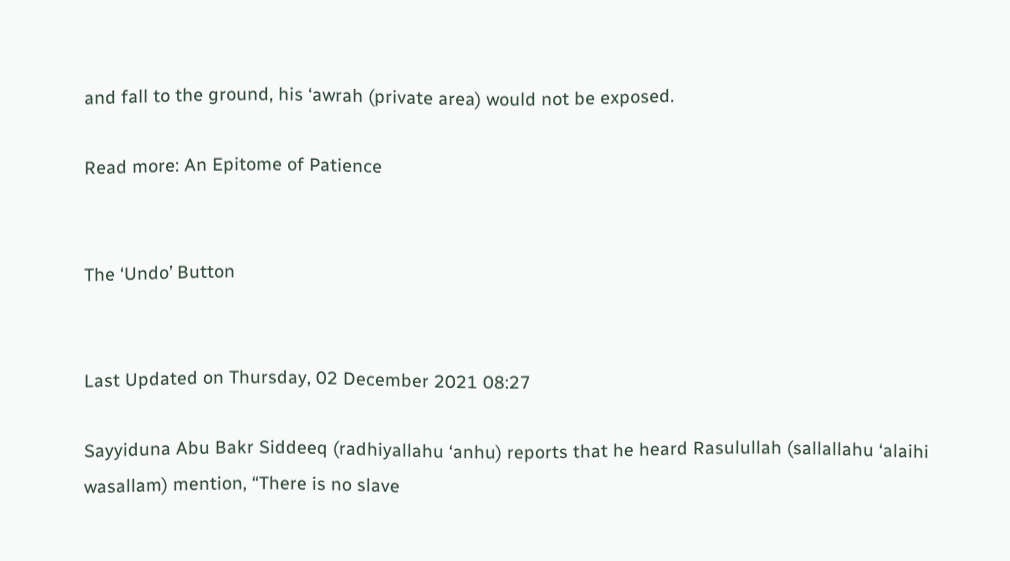and fall to the ground, his ‘awrah (private area) would not be exposed.

Read more: An Epitome of Patience


The ‘Undo’ Button


Last Updated on Thursday, 02 December 2021 08:27

Sayyiduna Abu Bakr Siddeeq (radhiyallahu ‘anhu) reports that he heard Rasulullah (sallallahu ‘alaihi wasallam) mention, “There is no slave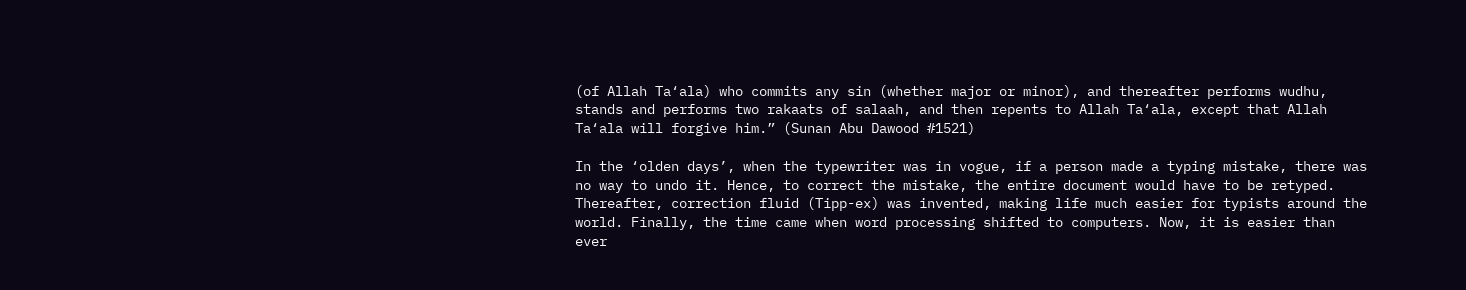(of Allah Ta‘ala) who commits any sin (whether major or minor), and thereafter performs wudhu, stands and performs two rakaats of salaah, and then repents to Allah Ta‘ala, except that Allah Ta‘ala will forgive him.” (Sunan Abu Dawood #1521)

In the ‘olden days’, when the typewriter was in vogue, if a person made a typing mistake, there was no way to undo it. Hence, to correct the mistake, the entire document would have to be retyped. Thereafter, correction fluid (Tipp-ex) was invented, making life much easier for typists around the world. Finally, the time came when word processing shifted to computers. Now, it is easier than ever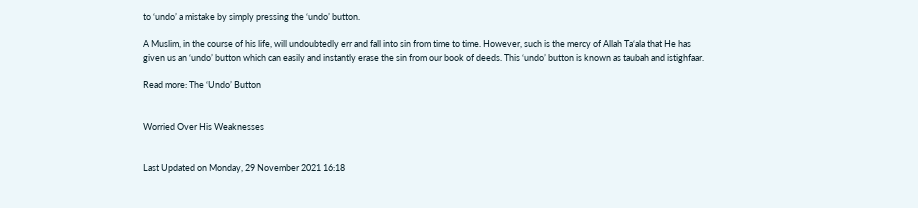to ‘undo’ a mistake by simply pressing the ‘undo’ button.

A Muslim, in the course of his life, will undoubtedly err and fall into sin from time to time. However, such is the mercy of Allah Ta‘ala that He has given us an ‘undo’ button which can easily and instantly erase the sin from our book of deeds. This ‘undo’ button is known as taubah and istighfaar.

Read more: The ‘Undo’ Button


Worried Over His Weaknesses


Last Updated on Monday, 29 November 2021 16:18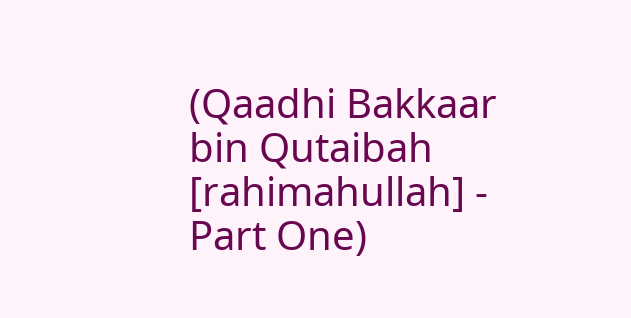(Qaadhi Bakkaar bin Qutaibah [rahimahullah] - Part One)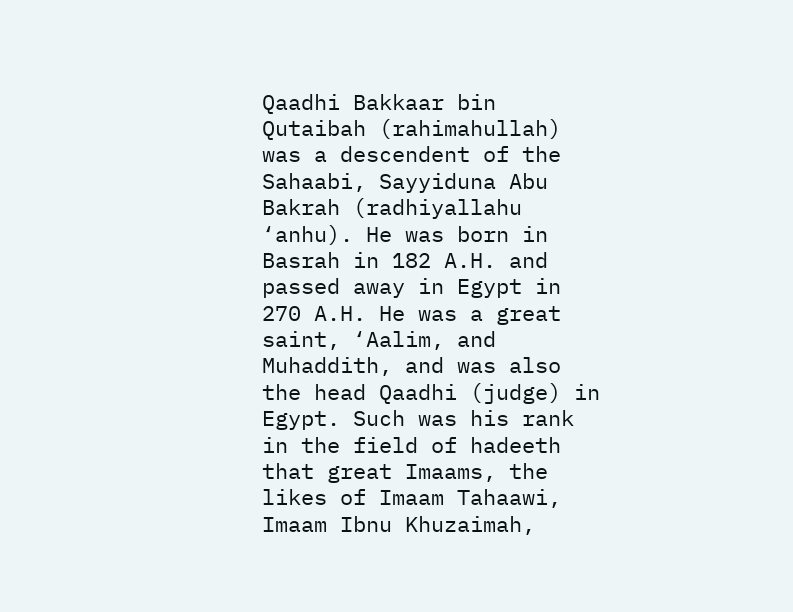Qaadhi Bakkaar bin Qutaibah (rahimahullah) was a descendent of the Sahaabi, Sayyiduna Abu Bakrah (radhiyallahu ‘anhu). He was born in Basrah in 182 A.H. and passed away in Egypt in 270 A.H. He was a great saint, ‘Aalim, and Muhaddith, and was also the head Qaadhi (judge) in Egypt. Such was his rank in the field of hadeeth that great Imaams, the likes of Imaam Tahaawi, Imaam Ibnu Khuzaimah,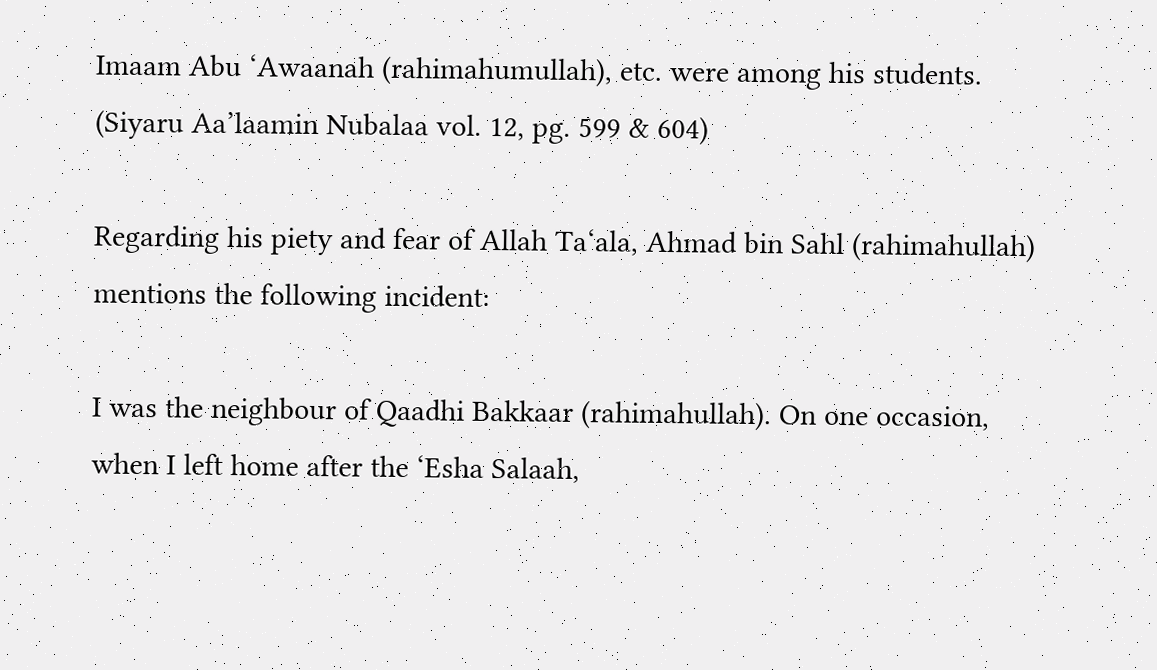Imaam Abu ‘Awaanah (rahimahumullah), etc. were among his students. (Siyaru Aa’laamin Nubalaa vol. 12, pg. 599 & 604)

Regarding his piety and fear of Allah Ta‘ala, Ahmad bin Sahl (rahimahullah) mentions the following incident:

I was the neighbour of Qaadhi Bakkaar (rahimahullah). On one occasion, when I left home after the ‘Esha Salaah,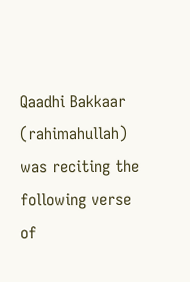Qaadhi Bakkaar (rahimahullah) was reciting the following verse of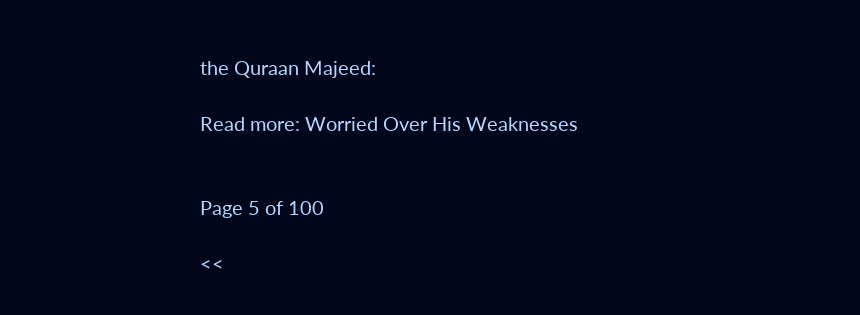the Quraan Majeed:

Read more: Worried Over His Weaknesses


Page 5 of 100

<<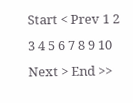Start < Prev 1 2 3 4 5 6 7 8 9 10 Next > End >>